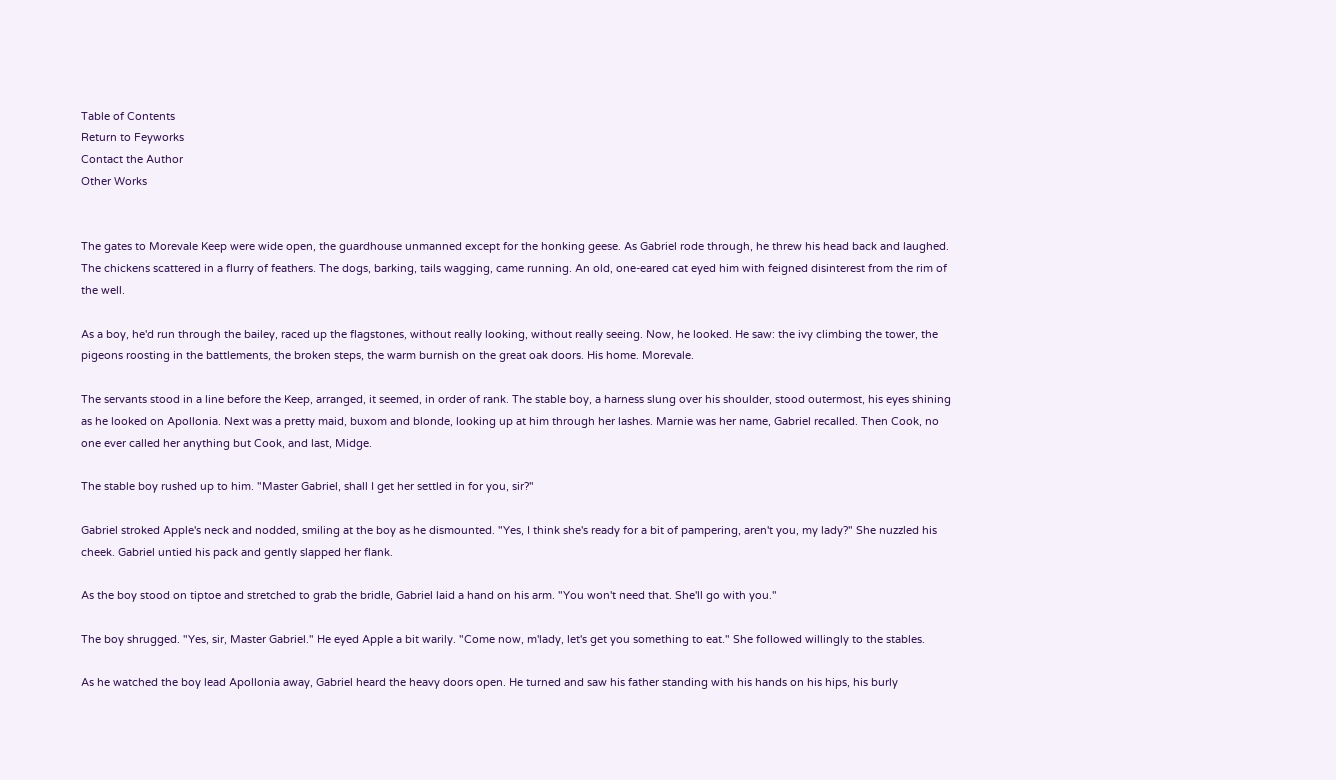Table of Contents
Return to Feyworks
Contact the Author
Other Works


The gates to Morevale Keep were wide open, the guardhouse unmanned except for the honking geese. As Gabriel rode through, he threw his head back and laughed. The chickens scattered in a flurry of feathers. The dogs, barking, tails wagging, came running. An old, one-eared cat eyed him with feigned disinterest from the rim of the well.

As a boy, he'd run through the bailey, raced up the flagstones, without really looking, without really seeing. Now, he looked. He saw: the ivy climbing the tower, the pigeons roosting in the battlements, the broken steps, the warm burnish on the great oak doors. His home. Morevale.

The servants stood in a line before the Keep, arranged, it seemed, in order of rank. The stable boy, a harness slung over his shoulder, stood outermost, his eyes shining as he looked on Apollonia. Next was a pretty maid, buxom and blonde, looking up at him through her lashes. Marnie was her name, Gabriel recalled. Then Cook, no one ever called her anything but Cook, and last, Midge.

The stable boy rushed up to him. "Master Gabriel, shall I get her settled in for you, sir?"

Gabriel stroked Apple's neck and nodded, smiling at the boy as he dismounted. "Yes, I think she's ready for a bit of pampering, aren't you, my lady?" She nuzzled his cheek. Gabriel untied his pack and gently slapped her flank.

As the boy stood on tiptoe and stretched to grab the bridle, Gabriel laid a hand on his arm. "You won't need that. She'll go with you."

The boy shrugged. "Yes, sir, Master Gabriel." He eyed Apple a bit warily. "Come now, m'lady, let's get you something to eat." She followed willingly to the stables.

As he watched the boy lead Apollonia away, Gabriel heard the heavy doors open. He turned and saw his father standing with his hands on his hips, his burly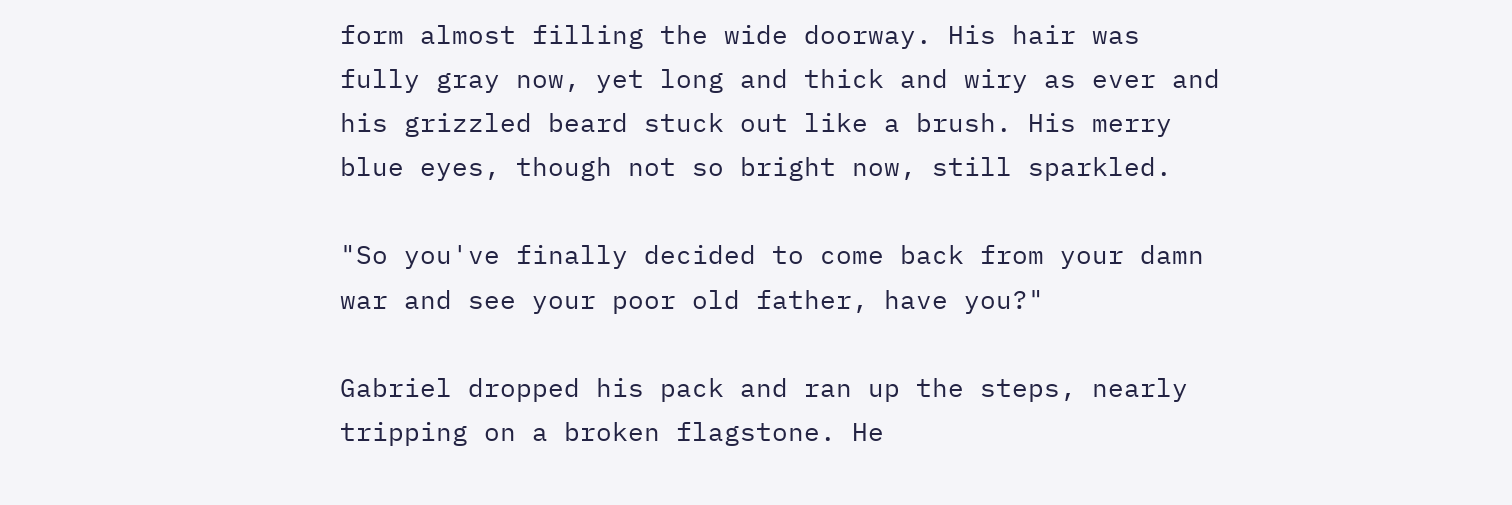form almost filling the wide doorway. His hair was fully gray now, yet long and thick and wiry as ever and his grizzled beard stuck out like a brush. His merry blue eyes, though not so bright now, still sparkled.

"So you've finally decided to come back from your damn war and see your poor old father, have you?"

Gabriel dropped his pack and ran up the steps, nearly tripping on a broken flagstone. He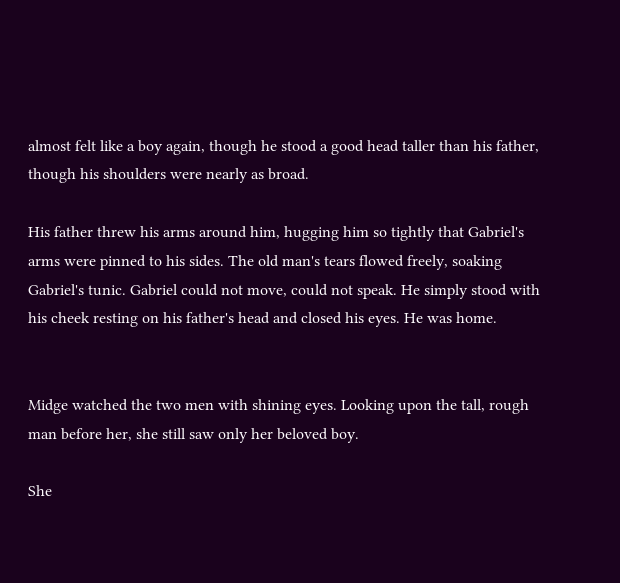almost felt like a boy again, though he stood a good head taller than his father, though his shoulders were nearly as broad.

His father threw his arms around him, hugging him so tightly that Gabriel's arms were pinned to his sides. The old man's tears flowed freely, soaking Gabriel's tunic. Gabriel could not move, could not speak. He simply stood with his cheek resting on his father's head and closed his eyes. He was home.


Midge watched the two men with shining eyes. Looking upon the tall, rough man before her, she still saw only her beloved boy.

She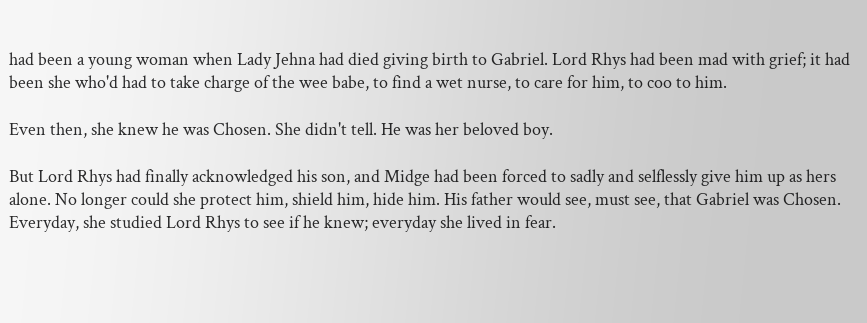had been a young woman when Lady Jehna had died giving birth to Gabriel. Lord Rhys had been mad with grief; it had been she who'd had to take charge of the wee babe, to find a wet nurse, to care for him, to coo to him.

Even then, she knew he was Chosen. She didn't tell. He was her beloved boy.

But Lord Rhys had finally acknowledged his son, and Midge had been forced to sadly and selflessly give him up as hers alone. No longer could she protect him, shield him, hide him. His father would see, must see, that Gabriel was Chosen. Everyday, she studied Lord Rhys to see if he knew; everyday she lived in fear.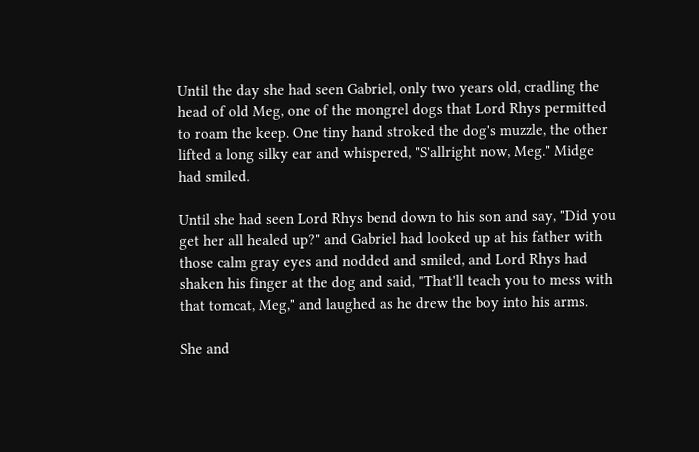Until the day she had seen Gabriel, only two years old, cradling the head of old Meg, one of the mongrel dogs that Lord Rhys permitted to roam the keep. One tiny hand stroked the dog's muzzle, the other lifted a long silky ear and whispered, "S'allright now, Meg." Midge had smiled.

Until she had seen Lord Rhys bend down to his son and say, "Did you get her all healed up?" and Gabriel had looked up at his father with those calm gray eyes and nodded and smiled, and Lord Rhys had shaken his finger at the dog and said, "That'll teach you to mess with that tomcat, Meg," and laughed as he drew the boy into his arms.

She and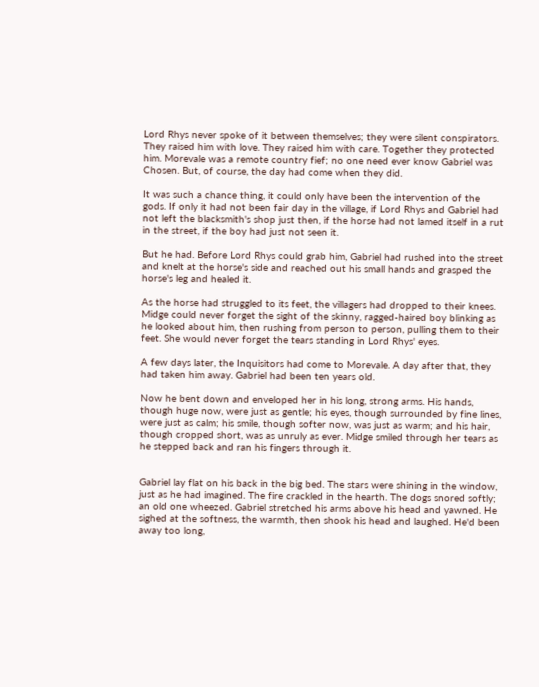Lord Rhys never spoke of it between themselves; they were silent conspirators. They raised him with love. They raised him with care. Together they protected him. Morevale was a remote country fief; no one need ever know Gabriel was Chosen. But, of course, the day had come when they did.

It was such a chance thing, it could only have been the intervention of the gods. If only it had not been fair day in the village, if Lord Rhys and Gabriel had not left the blacksmith's shop just then, if the horse had not lamed itself in a rut in the street, if the boy had just not seen it.

But he had. Before Lord Rhys could grab him, Gabriel had rushed into the street and knelt at the horse's side and reached out his small hands and grasped the horse's leg and healed it.

As the horse had struggled to its feet, the villagers had dropped to their knees. Midge could never forget the sight of the skinny, ragged-haired boy blinking as he looked about him, then rushing from person to person, pulling them to their feet. She would never forget the tears standing in Lord Rhys' eyes.

A few days later, the Inquisitors had come to Morevale. A day after that, they had taken him away. Gabriel had been ten years old.

Now he bent down and enveloped her in his long, strong arms. His hands, though huge now, were just as gentle; his eyes, though surrounded by fine lines, were just as calm; his smile, though softer now, was just as warm; and his hair, though cropped short, was as unruly as ever. Midge smiled through her tears as he stepped back and ran his fingers through it.


Gabriel lay flat on his back in the big bed. The stars were shining in the window, just as he had imagined. The fire crackled in the hearth. The dogs snored softly; an old one wheezed. Gabriel stretched his arms above his head and yawned. He sighed at the softness, the warmth, then shook his head and laughed. He'd been away too long,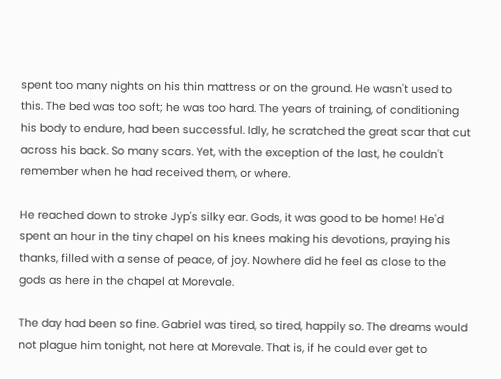spent too many nights on his thin mattress or on the ground. He wasn't used to this. The bed was too soft; he was too hard. The years of training, of conditioning his body to endure, had been successful. Idly, he scratched the great scar that cut across his back. So many scars. Yet, with the exception of the last, he couldn't remember when he had received them, or where.

He reached down to stroke Jyp's silky ear. Gods, it was good to be home! He'd spent an hour in the tiny chapel on his knees making his devotions, praying his thanks, filled with a sense of peace, of joy. Nowhere did he feel as close to the gods as here in the chapel at Morevale.

The day had been so fine. Gabriel was tired, so tired, happily so. The dreams would not plague him tonight, not here at Morevale. That is, if he could ever get to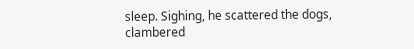sleep. Sighing, he scattered the dogs, clambered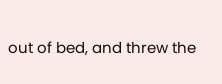out of bed, and threw the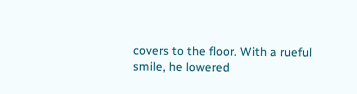covers to the floor. With a rueful smile, he lowered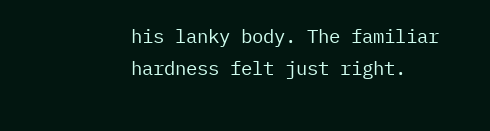his lanky body. The familiar hardness felt just right.